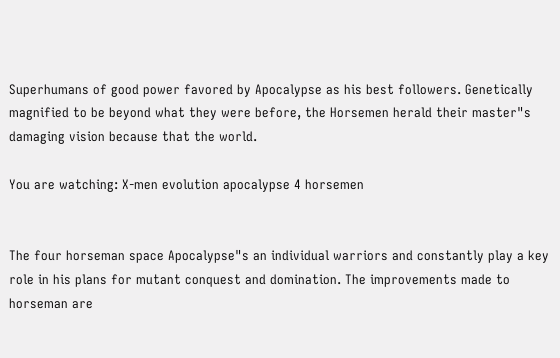Superhumans of good power favored by Apocalypse as his best followers. Genetically magnified to be beyond what they were before, the Horsemen herald their master"s damaging vision because that the world.

You are watching: X-men evolution apocalypse 4 horsemen


The four horseman space Apocalypse"s an individual warriors and constantly play a key role in his plans for mutant conquest and domination. The improvements made to horseman are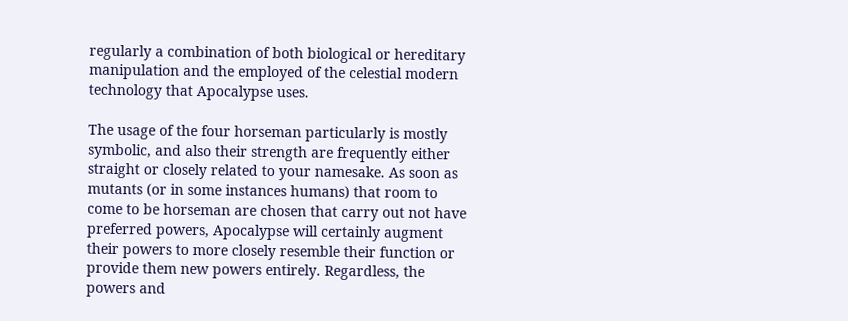regularly a combination of both biological or hereditary manipulation and the employed of the celestial modern technology that Apocalypse uses.

The usage of the four horseman particularly is mostly symbolic, and also their strength are frequently either straight or closely related to your namesake. As soon as mutants (or in some instances humans) that room to come to be horseman are chosen that carry out not have preferred powers, Apocalypse will certainly augment their powers to more closely resemble their function or provide them new powers entirely. Regardless, the powers and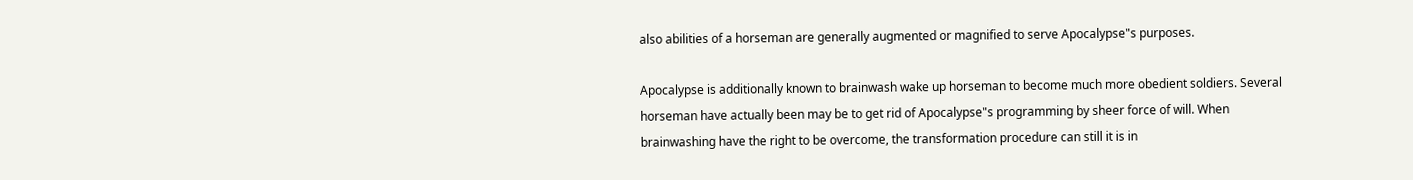also abilities of a horseman are generally augmented or magnified to serve Apocalypse"s purposes.

Apocalypse is additionally known to brainwash wake up horseman to become much more obedient soldiers. Several horseman have actually been may be to get rid of Apocalypse"s programming by sheer force of will. When brainwashing have the right to be overcome, the transformation procedure can still it is in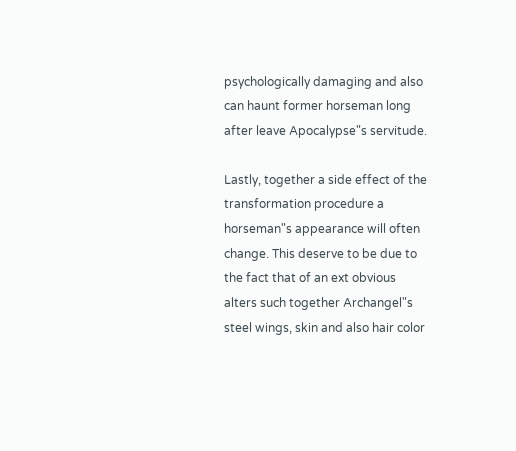psychologically damaging and also can haunt former horseman long after leave Apocalypse"s servitude.

Lastly, together a side effect of the transformation procedure a horseman"s appearance will often change. This deserve to be due to the fact that of an ext obvious alters such together Archangel"s steel wings, skin and also hair color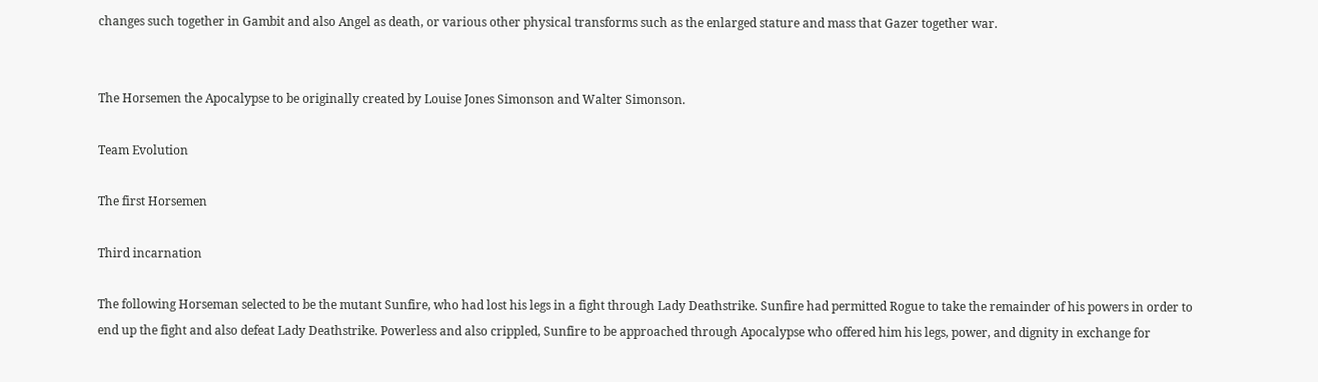changes such together in Gambit and also Angel as death, or various other physical transforms such as the enlarged stature and mass that Gazer together war.


The Horsemen the Apocalypse to be originally created by Louise Jones Simonson and Walter Simonson.

Team Evolution

The first Horsemen

Third incarnation

The following Horseman selected to be the mutant Sunfire, who had lost his legs in a fight through Lady Deathstrike. Sunfire had permitted Rogue to take the remainder of his powers in order to end up the fight and also defeat Lady Deathstrike. Powerless and also crippled, Sunfire to be approached through Apocalypse who offered him his legs, power, and dignity in exchange for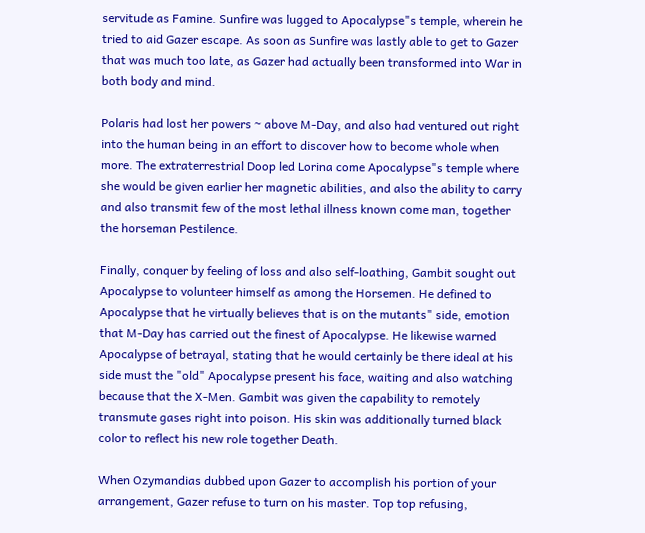servitude as Famine. Sunfire was lugged to Apocalypse"s temple, wherein he tried to aid Gazer escape. As soon as Sunfire was lastly able to get to Gazer that was much too late, as Gazer had actually been transformed into War in both body and mind.

Polaris had lost her powers ~ above M-Day, and also had ventured out right into the human being in an effort to discover how to become whole when more. The extraterrestrial Doop led Lorina come Apocalypse"s temple where she would be given earlier her magnetic abilities, and also the ability to carry and also transmit few of the most lethal illness known come man, together the horseman Pestilence.

Finally, conquer by feeling of loss and also self-loathing, Gambit sought out Apocalypse to volunteer himself as among the Horsemen. He defined to Apocalypse that he virtually believes that is on the mutants" side, emotion that M-Day has carried out the finest of Apocalypse. He likewise warned Apocalypse of betrayal, stating that he would certainly be there ideal at his side must the "old" Apocalypse present his face, waiting and also watching because that the X-Men. Gambit was given the capability to remotely transmute gases right into poison. His skin was additionally turned black color to reflect his new role together Death.

When Ozymandias dubbed upon Gazer to accomplish his portion of your arrangement, Gazer refuse to turn on his master. Top top refusing,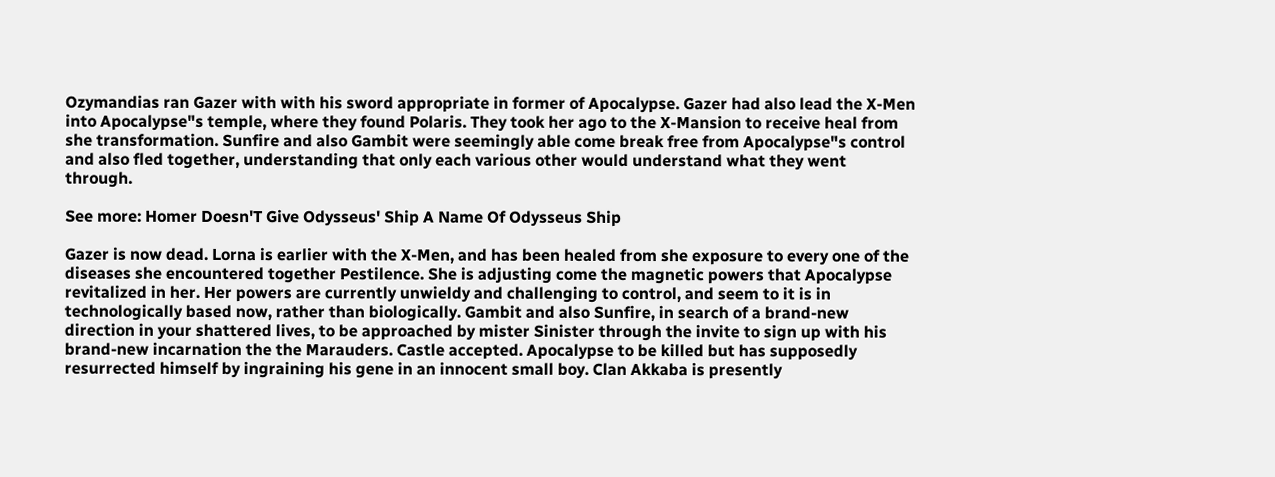Ozymandias ran Gazer with with his sword appropriate in former of Apocalypse. Gazer had also lead the X-Men into Apocalypse"s temple, where they found Polaris. They took her ago to the X-Mansion to receive heal from she transformation. Sunfire and also Gambit were seemingly able come break free from Apocalypse"s control and also fled together, understanding that only each various other would understand what they went through.

See more: Homer Doesn'T Give Odysseus' Ship A Name Of Odysseus Ship

Gazer is now dead. Lorna is earlier with the X-Men, and has been healed from she exposure to every one of the diseases she encountered together Pestilence. She is adjusting come the magnetic powers that Apocalypse revitalized in her. Her powers are currently unwieldy and challenging to control, and seem to it is in technologically based now, rather than biologically. Gambit and also Sunfire, in search of a brand-new direction in your shattered lives, to be approached by mister Sinister through the invite to sign up with his brand-new incarnation the the Marauders. Castle accepted. Apocalypse to be killed but has supposedly resurrected himself by ingraining his gene in an innocent small boy. Clan Akkaba is presently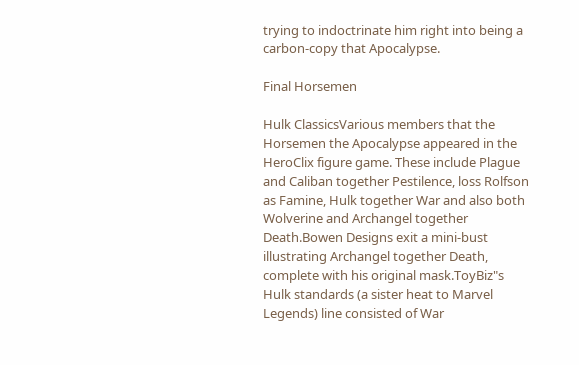trying to indoctrinate him right into being a carbon-copy that Apocalypse.

Final Horsemen

Hulk ClassicsVarious members that the Horsemen the Apocalypse appeared in the HeroClix figure game. These include Plague and Caliban together Pestilence, loss Rolfson as Famine, Hulk together War and also both Wolverine and Archangel together Death.Bowen Designs exit a mini-bust illustrating Archangel together Death, complete with his original mask.ToyBiz"s Hulk standards (a sister heat to Marvel Legends) line consisted of War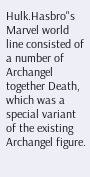Hulk.Hasbro"s Marvel world line consisted of a number of Archangel together Death, which was a special variant of the existing Archangel figure.